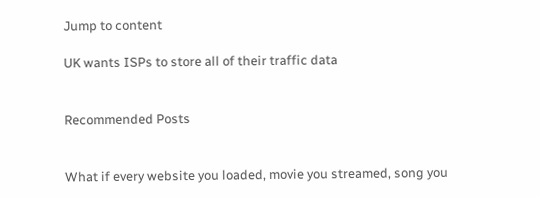Jump to content

UK wants ISPs to store all of their traffic data


Recommended Posts


What if every website you loaded, movie you streamed, song you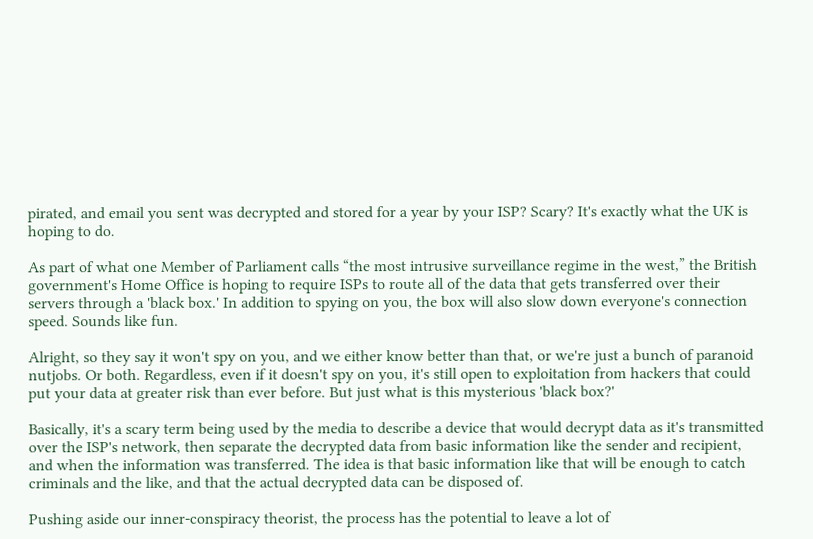pirated, and email you sent was decrypted and stored for a year by your ISP? Scary? It's exactly what the UK is hoping to do.

As part of what one Member of Parliament calls “the most intrusive surveillance regime in the west,” the British government's Home Office is hoping to require ISPs to route all of the data that gets transferred over their servers through a 'black box.' In addition to spying on you, the box will also slow down everyone's connection speed. Sounds like fun.

Alright, so they say it won't spy on you, and we either know better than that, or we're just a bunch of paranoid nutjobs. Or both. Regardless, even if it doesn't spy on you, it's still open to exploitation from hackers that could put your data at greater risk than ever before. But just what is this mysterious 'black box?'

Basically, it's a scary term being used by the media to describe a device that would decrypt data as it's transmitted over the ISP's network, then separate the decrypted data from basic information like the sender and recipient, and when the information was transferred. The idea is that basic information like that will be enough to catch criminals and the like, and that the actual decrypted data can be disposed of.

Pushing aside our inner-conspiracy theorist, the process has the potential to leave a lot of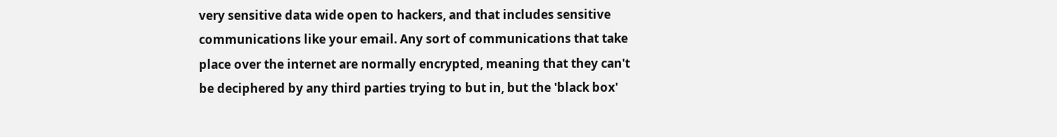very sensitive data wide open to hackers, and that includes sensitive communications like your email. Any sort of communications that take place over the internet are normally encrypted, meaning that they can't be deciphered by any third parties trying to but in, but the 'black box'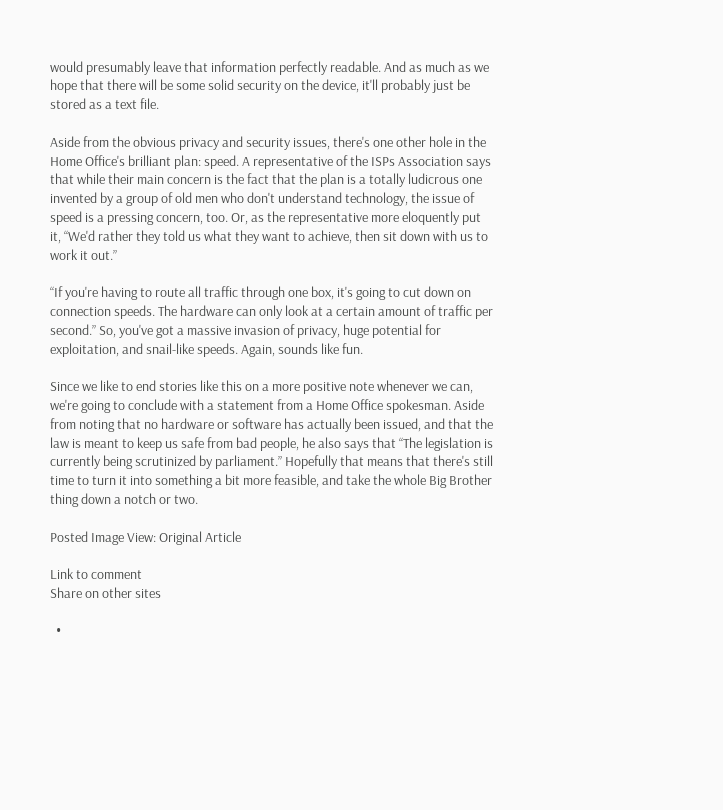would presumably leave that information perfectly readable. And as much as we hope that there will be some solid security on the device, it'll probably just be stored as a text file.

Aside from the obvious privacy and security issues, there's one other hole in the Home Office's brilliant plan: speed. A representative of the ISPs Association says that while their main concern is the fact that the plan is a totally ludicrous one invented by a group of old men who don't understand technology, the issue of speed is a pressing concern, too. Or, as the representative more eloquently put it, “We'd rather they told us what they want to achieve, then sit down with us to work it out.”

“If you're having to route all traffic through one box, it's going to cut down on connection speeds. The hardware can only look at a certain amount of traffic per second.” So, you've got a massive invasion of privacy, huge potential for exploitation, and snail-like speeds. Again, sounds like fun.

Since we like to end stories like this on a more positive note whenever we can, we're going to conclude with a statement from a Home Office spokesman. Aside from noting that no hardware or software has actually been issued, and that the law is meant to keep us safe from bad people, he also says that “The legislation is currently being scrutinized by parliament.” Hopefully that means that there's still time to turn it into something a bit more feasible, and take the whole Big Brother thing down a notch or two.

Posted Image View: Original Article

Link to comment
Share on other sites

  •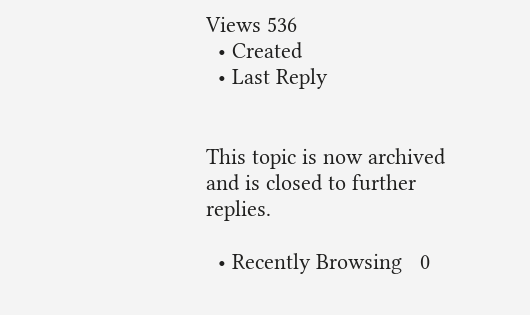Views 536
  • Created
  • Last Reply


This topic is now archived and is closed to further replies.

  • Recently Browsing   0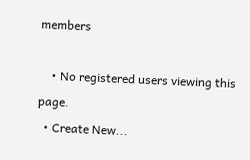members

    • No registered users viewing this page.
  • Create New...